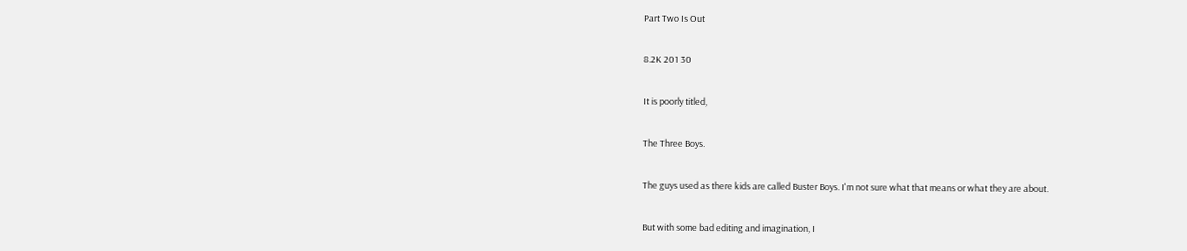Part Two Is Out

8.2K 201 30

It is poorly titled,

The Three Boys.

The guys used as there kids are called Buster Boys. I'm not sure what that means or what they are about.

But with some bad editing and imagination, I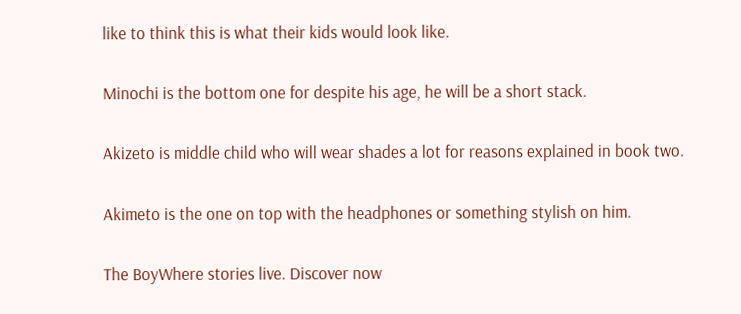like to think this is what their kids would look like.

Minochi is the bottom one for despite his age, he will be a short stack.

Akizeto is middle child who will wear shades a lot for reasons explained in book two.

Akimeto is the one on top with the headphones or something stylish on him.

The BoyWhere stories live. Discover now